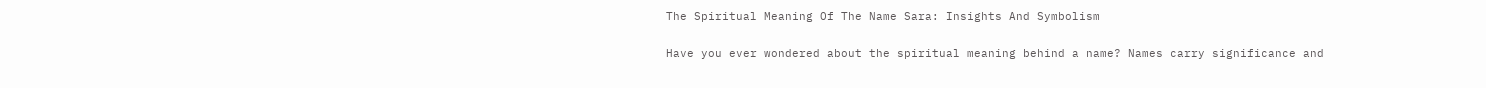The Spiritual Meaning Of The Name Sara: Insights And Symbolism

Have you ever wondered about the spiritual meaning behind a name? Names carry significance and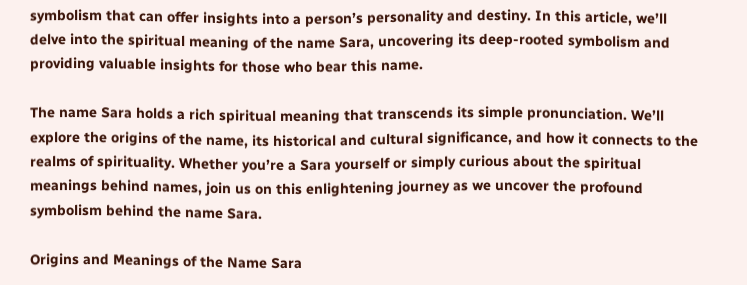symbolism that can offer insights into a person’s personality and destiny. In this article, we’ll delve into the spiritual meaning of the name Sara, uncovering its deep-rooted symbolism and providing valuable insights for those who bear this name.

The name Sara holds a rich spiritual meaning that transcends its simple pronunciation. We’ll explore the origins of the name, its historical and cultural significance, and how it connects to the realms of spirituality. Whether you’re a Sara yourself or simply curious about the spiritual meanings behind names, join us on this enlightening journey as we uncover the profound symbolism behind the name Sara.

Origins and Meanings of the Name Sara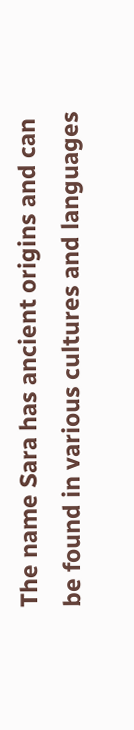The name Sara has ancient origins and can be found in various cultures and languages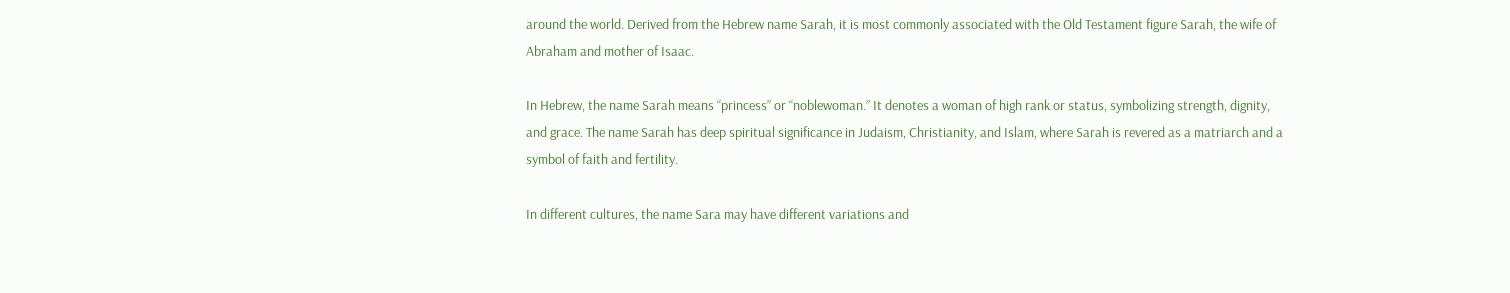around the world. Derived from the Hebrew name Sarah, it is most commonly associated with the Old Testament figure Sarah, the wife of Abraham and mother of Isaac.

In Hebrew, the name Sarah means “princess” or “noblewoman.” It denotes a woman of high rank or status, symbolizing strength, dignity, and grace. The name Sarah has deep spiritual significance in Judaism, Christianity, and Islam, where Sarah is revered as a matriarch and a symbol of faith and fertility.

In different cultures, the name Sara may have different variations and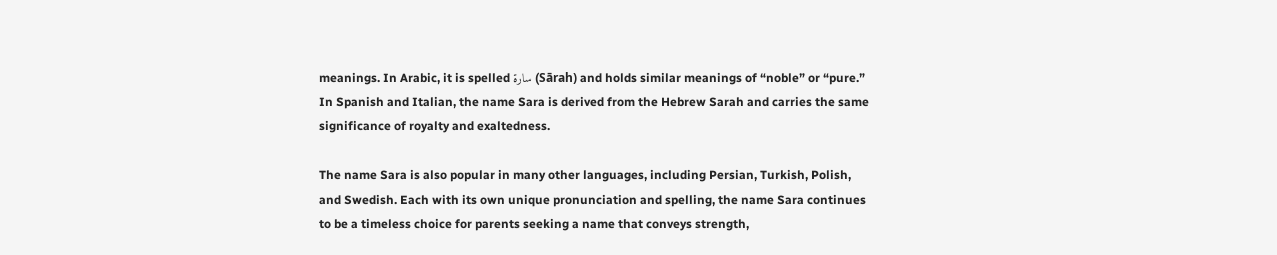meanings. In Arabic, it is spelled سارة (Sārah) and holds similar meanings of “noble” or “pure.” In Spanish and Italian, the name Sara is derived from the Hebrew Sarah and carries the same significance of royalty and exaltedness.

The name Sara is also popular in many other languages, including Persian, Turkish, Polish, and Swedish. Each with its own unique pronunciation and spelling, the name Sara continues to be a timeless choice for parents seeking a name that conveys strength,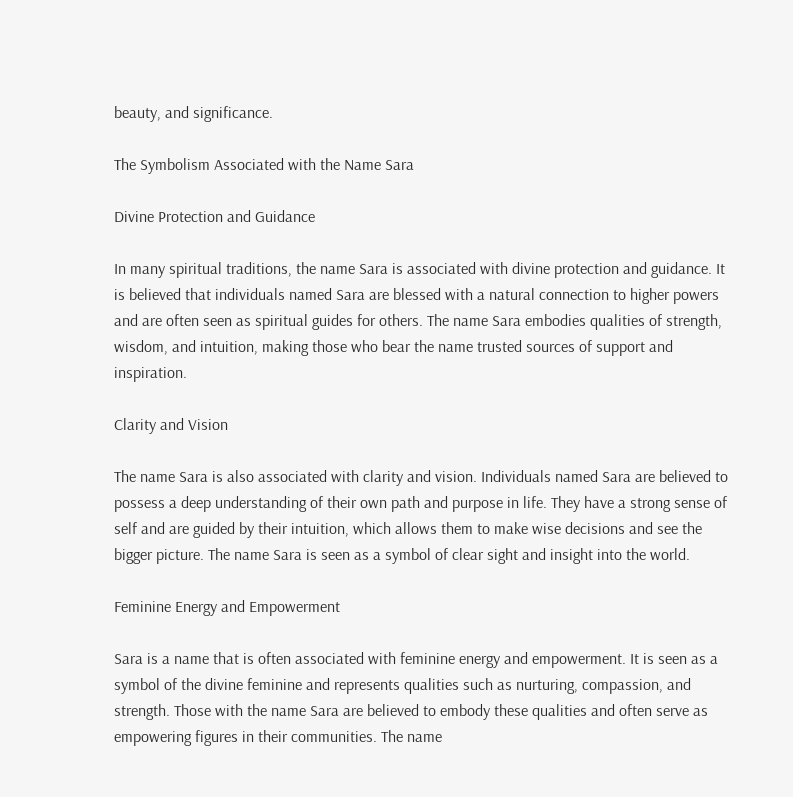beauty, and significance.

The Symbolism Associated with the Name Sara

Divine Protection and Guidance

In many spiritual traditions, the name Sara is associated with divine protection and guidance. It is believed that individuals named Sara are blessed with a natural connection to higher powers and are often seen as spiritual guides for others. The name Sara embodies qualities of strength, wisdom, and intuition, making those who bear the name trusted sources of support and inspiration.

Clarity and Vision

The name Sara is also associated with clarity and vision. Individuals named Sara are believed to possess a deep understanding of their own path and purpose in life. They have a strong sense of self and are guided by their intuition, which allows them to make wise decisions and see the bigger picture. The name Sara is seen as a symbol of clear sight and insight into the world.

Feminine Energy and Empowerment

Sara is a name that is often associated with feminine energy and empowerment. It is seen as a symbol of the divine feminine and represents qualities such as nurturing, compassion, and strength. Those with the name Sara are believed to embody these qualities and often serve as empowering figures in their communities. The name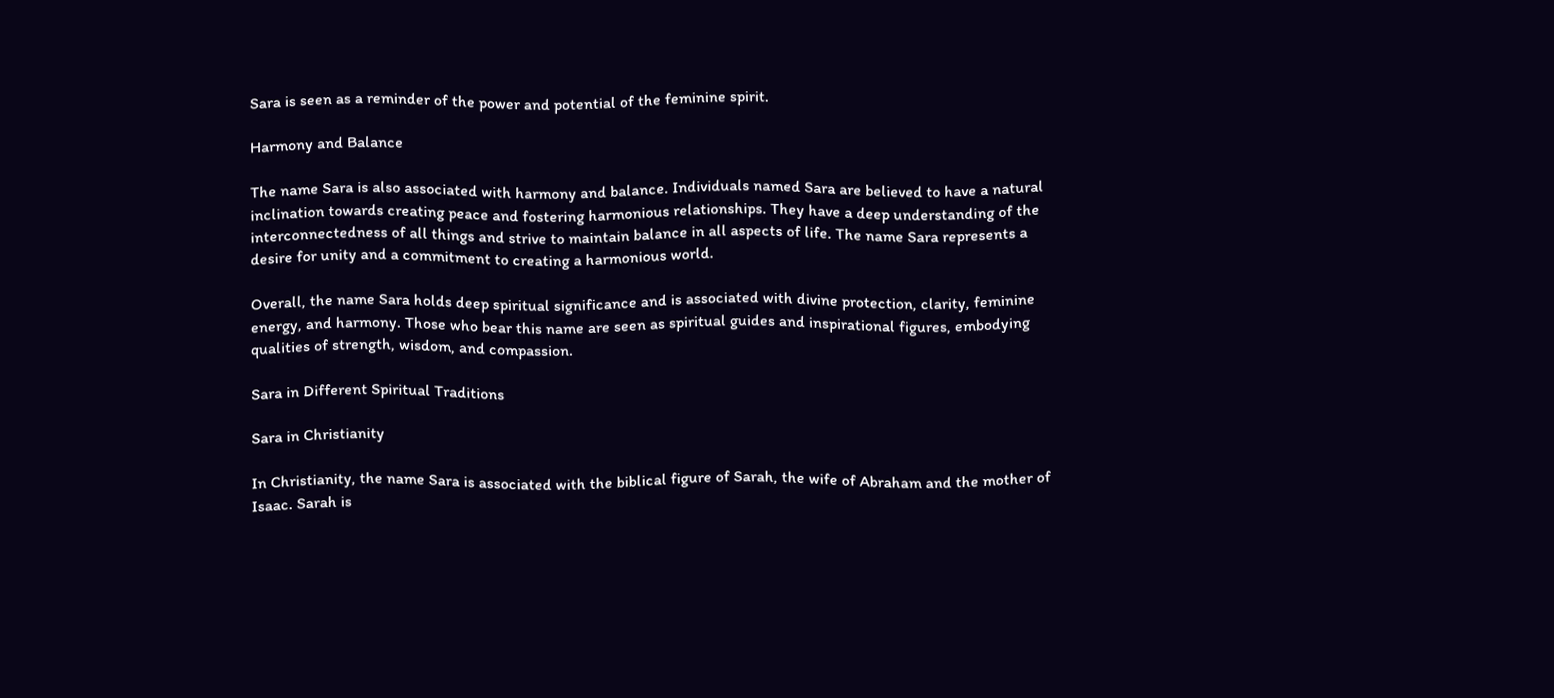Sara is seen as a reminder of the power and potential of the feminine spirit.

Harmony and Balance

The name Sara is also associated with harmony and balance. Individuals named Sara are believed to have a natural inclination towards creating peace and fostering harmonious relationships. They have a deep understanding of the interconnectedness of all things and strive to maintain balance in all aspects of life. The name Sara represents a desire for unity and a commitment to creating a harmonious world.

Overall, the name Sara holds deep spiritual significance and is associated with divine protection, clarity, feminine energy, and harmony. Those who bear this name are seen as spiritual guides and inspirational figures, embodying qualities of strength, wisdom, and compassion.

Sara in Different Spiritual Traditions

Sara in Christianity

In Christianity, the name Sara is associated with the biblical figure of Sarah, the wife of Abraham and the mother of Isaac. Sarah is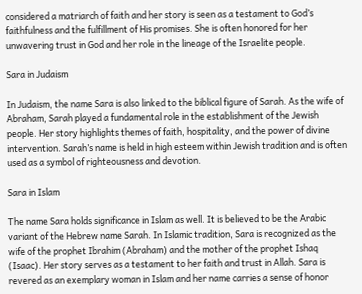considered a matriarch of faith and her story is seen as a testament to God’s faithfulness and the fulfillment of His promises. She is often honored for her unwavering trust in God and her role in the lineage of the Israelite people.

Sara in Judaism

In Judaism, the name Sara is also linked to the biblical figure of Sarah. As the wife of Abraham, Sarah played a fundamental role in the establishment of the Jewish people. Her story highlights themes of faith, hospitality, and the power of divine intervention. Sarah’s name is held in high esteem within Jewish tradition and is often used as a symbol of righteousness and devotion.

Sara in Islam

The name Sara holds significance in Islam as well. It is believed to be the Arabic variant of the Hebrew name Sarah. In Islamic tradition, Sara is recognized as the wife of the prophet Ibrahim (Abraham) and the mother of the prophet Ishaq (Isaac). Her story serves as a testament to her faith and trust in Allah. Sara is revered as an exemplary woman in Islam and her name carries a sense of honor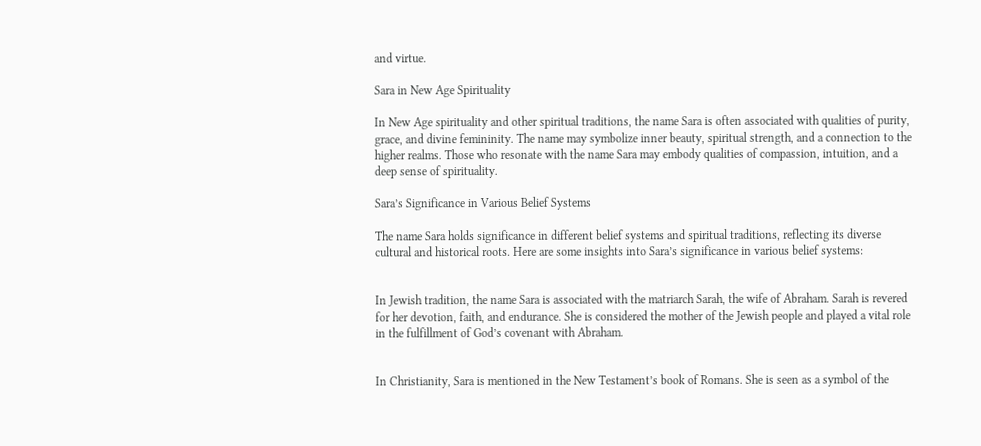and virtue.

Sara in New Age Spirituality

In New Age spirituality and other spiritual traditions, the name Sara is often associated with qualities of purity, grace, and divine femininity. The name may symbolize inner beauty, spiritual strength, and a connection to the higher realms. Those who resonate with the name Sara may embody qualities of compassion, intuition, and a deep sense of spirituality.

Sara’s Significance in Various Belief Systems

The name Sara holds significance in different belief systems and spiritual traditions, reflecting its diverse cultural and historical roots. Here are some insights into Sara’s significance in various belief systems:


In Jewish tradition, the name Sara is associated with the matriarch Sarah, the wife of Abraham. Sarah is revered for her devotion, faith, and endurance. She is considered the mother of the Jewish people and played a vital role in the fulfillment of God’s covenant with Abraham.


In Christianity, Sara is mentioned in the New Testament’s book of Romans. She is seen as a symbol of the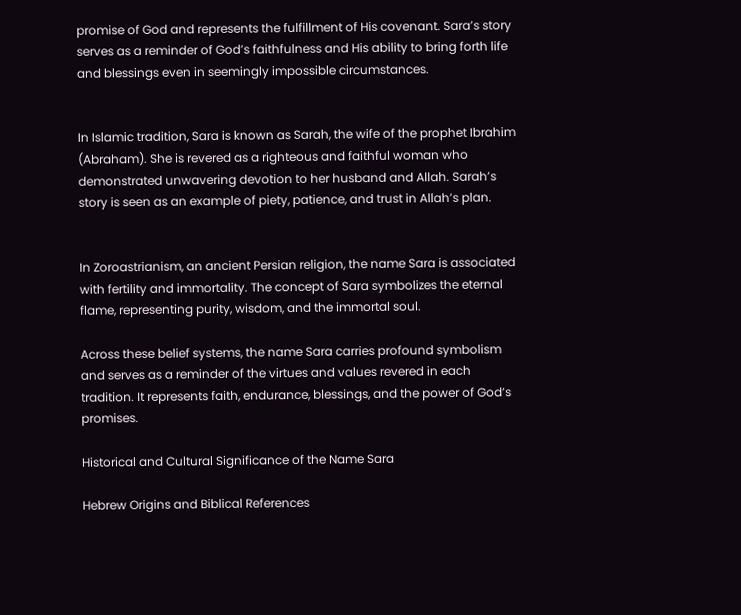promise of God and represents the fulfillment of His covenant. Sara’s story serves as a reminder of God’s faithfulness and His ability to bring forth life and blessings even in seemingly impossible circumstances.


In Islamic tradition, Sara is known as Sarah, the wife of the prophet Ibrahim (Abraham). She is revered as a righteous and faithful woman who demonstrated unwavering devotion to her husband and Allah. Sarah’s story is seen as an example of piety, patience, and trust in Allah’s plan.


In Zoroastrianism, an ancient Persian religion, the name Sara is associated with fertility and immortality. The concept of Sara symbolizes the eternal flame, representing purity, wisdom, and the immortal soul.

Across these belief systems, the name Sara carries profound symbolism and serves as a reminder of the virtues and values revered in each tradition. It represents faith, endurance, blessings, and the power of God’s promises.

Historical and Cultural Significance of the Name Sara

Hebrew Origins and Biblical References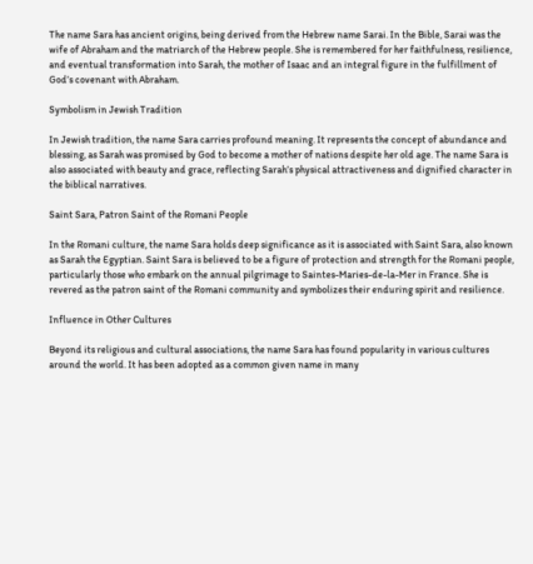The name Sara has ancient origins, being derived from the Hebrew name Sarai. In the Bible, Sarai was the wife of Abraham and the matriarch of the Hebrew people. She is remembered for her faithfulness, resilience, and eventual transformation into Sarah, the mother of Isaac and an integral figure in the fulfillment of God’s covenant with Abraham.

Symbolism in Jewish Tradition

In Jewish tradition, the name Sara carries profound meaning. It represents the concept of abundance and blessing, as Sarah was promised by God to become a mother of nations despite her old age. The name Sara is also associated with beauty and grace, reflecting Sarah’s physical attractiveness and dignified character in the biblical narratives.

Saint Sara, Patron Saint of the Romani People

In the Romani culture, the name Sara holds deep significance as it is associated with Saint Sara, also known as Sarah the Egyptian. Saint Sara is believed to be a figure of protection and strength for the Romani people, particularly those who embark on the annual pilgrimage to Saintes-Maries-de-la-Mer in France. She is revered as the patron saint of the Romani community and symbolizes their enduring spirit and resilience.

Influence in Other Cultures

Beyond its religious and cultural associations, the name Sara has found popularity in various cultures around the world. It has been adopted as a common given name in many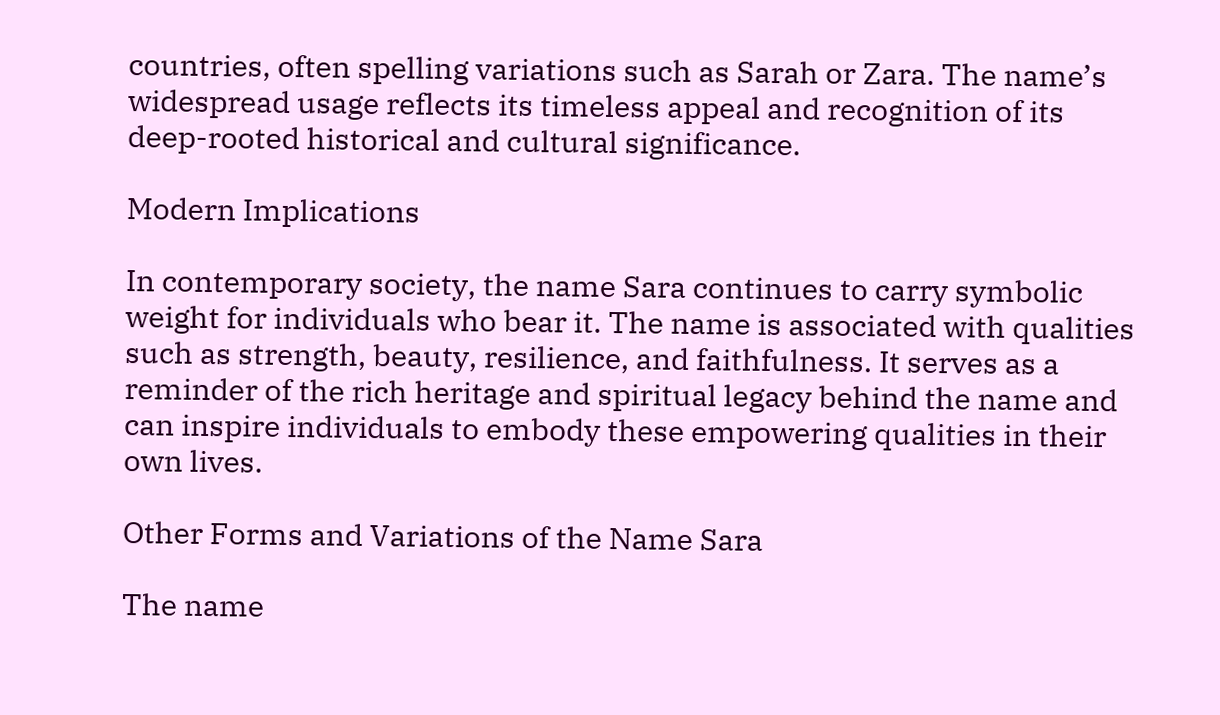countries, often spelling variations such as Sarah or Zara. The name’s widespread usage reflects its timeless appeal and recognition of its deep-rooted historical and cultural significance.

Modern Implications

In contemporary society, the name Sara continues to carry symbolic weight for individuals who bear it. The name is associated with qualities such as strength, beauty, resilience, and faithfulness. It serves as a reminder of the rich heritage and spiritual legacy behind the name and can inspire individuals to embody these empowering qualities in their own lives.

Other Forms and Variations of the Name Sara

The name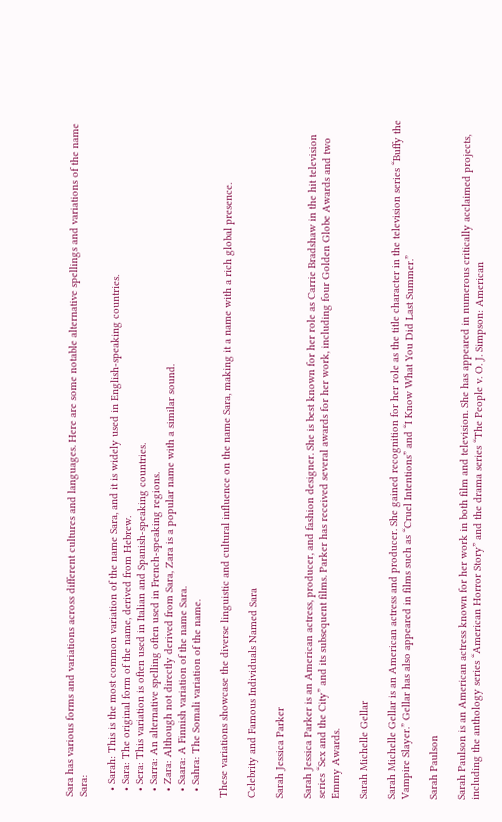Sara has various forms and variations across different cultures and languages. Here are some notable alternative spellings and variations of the name Sara:

  • Sarah: This is the most common variation of the name Sara, and it is widely used in English-speaking countries.
  • Sara: The original form of the name, derived from Hebrew.
  • Sera: This variation is often used in Italian and Spanish-speaking countries.
  • Sarra: An alternative spelling often used in French-speaking regions.
  • Zara: Although not directly derived from Sara, Zara is a popular name with a similar sound.
  • Saara: A Finnish variation of the name Sara.
  • Sahra: The Somali variation of the name.

These variations showcase the diverse linguistic and cultural influence on the name Sara, making it a name with a rich global presence.

Celebrity and Famous Individuals Named Sara

Sarah Jessica Parker

Sarah Jessica Parker is an American actress, producer, and fashion designer. She is best known for her role as Carrie Bradshaw in the hit television series “Sex and the City” and its subsequent films. Parker has received several awards for her work, including four Golden Globe Awards and two Emmy Awards.

Sarah Michelle Gellar

Sarah Michelle Gellar is an American actress and producer. She gained recognition for her role as the title character in the television series “Buffy the Vampire Slayer.” Gellar has also appeared in films such as “Cruel Intentions” and “I Know What You Did Last Summer.”

Sarah Paulson

Sarah Paulson is an American actress known for her work in both film and television. She has appeared in numerous critically acclaimed projects, including the anthology series “American Horror Story” and the drama series “The People v. O. J. Simpson: American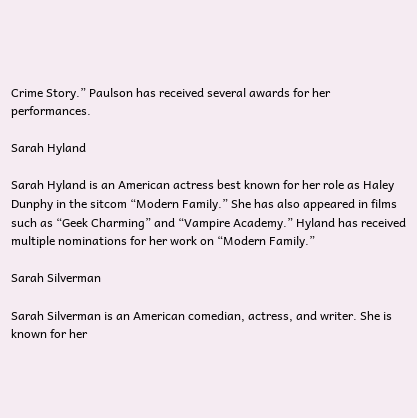Crime Story.” Paulson has received several awards for her performances.

Sarah Hyland

Sarah Hyland is an American actress best known for her role as Haley Dunphy in the sitcom “Modern Family.” She has also appeared in films such as “Geek Charming” and “Vampire Academy.” Hyland has received multiple nominations for her work on “Modern Family.”

Sarah Silverman

Sarah Silverman is an American comedian, actress, and writer. She is known for her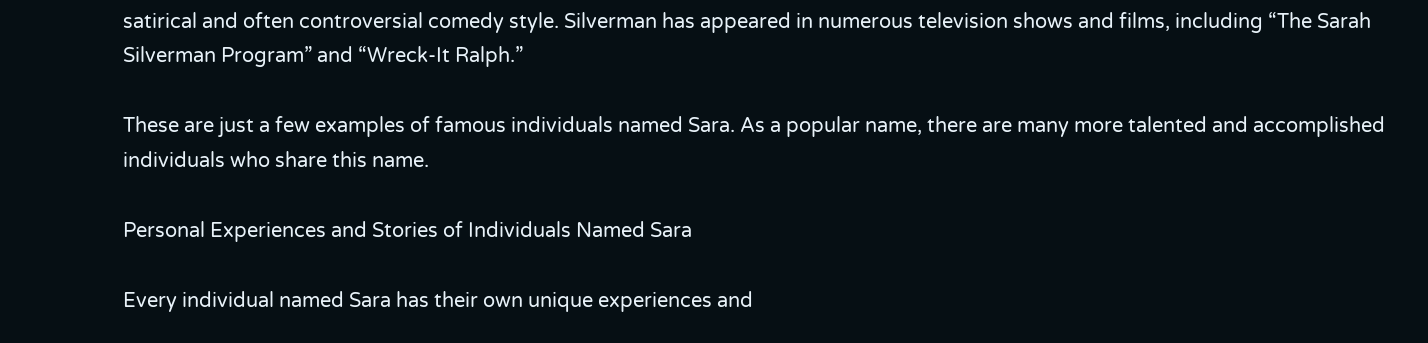satirical and often controversial comedy style. Silverman has appeared in numerous television shows and films, including “The Sarah Silverman Program” and “Wreck-It Ralph.”

These are just a few examples of famous individuals named Sara. As a popular name, there are many more talented and accomplished individuals who share this name.

Personal Experiences and Stories of Individuals Named Sara

Every individual named Sara has their own unique experiences and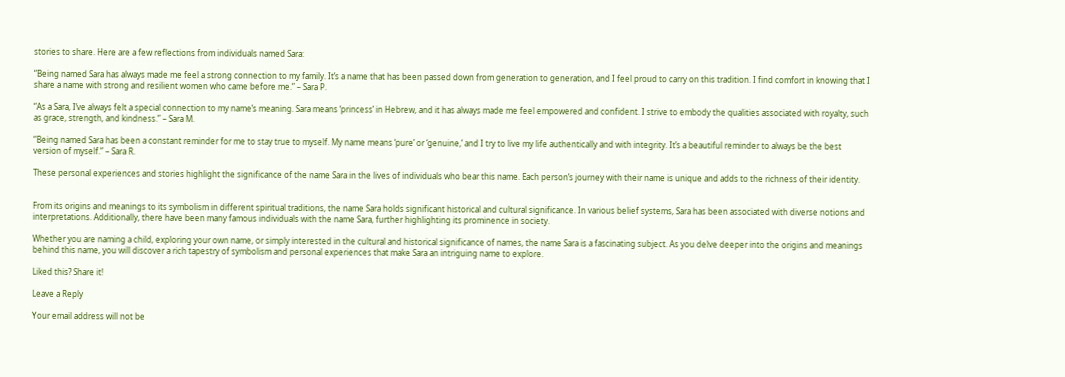stories to share. Here are a few reflections from individuals named Sara:

“Being named Sara has always made me feel a strong connection to my family. It’s a name that has been passed down from generation to generation, and I feel proud to carry on this tradition. I find comfort in knowing that I share a name with strong and resilient women who came before me.” – Sara P.

“As a Sara, I’ve always felt a special connection to my name’s meaning. Sara means ‘princess’ in Hebrew, and it has always made me feel empowered and confident. I strive to embody the qualities associated with royalty, such as grace, strength, and kindness.” – Sara M.

“Being named Sara has been a constant reminder for me to stay true to myself. My name means ‘pure’ or ‘genuine,’ and I try to live my life authentically and with integrity. It’s a beautiful reminder to always be the best version of myself.” – Sara R.

These personal experiences and stories highlight the significance of the name Sara in the lives of individuals who bear this name. Each person’s journey with their name is unique and adds to the richness of their identity.


From its origins and meanings to its symbolism in different spiritual traditions, the name Sara holds significant historical and cultural significance. In various belief systems, Sara has been associated with diverse notions and interpretations. Additionally, there have been many famous individuals with the name Sara, further highlighting its prominence in society.

Whether you are naming a child, exploring your own name, or simply interested in the cultural and historical significance of names, the name Sara is a fascinating subject. As you delve deeper into the origins and meanings behind this name, you will discover a rich tapestry of symbolism and personal experiences that make Sara an intriguing name to explore.

Liked this? Share it!

Leave a Reply

Your email address will not be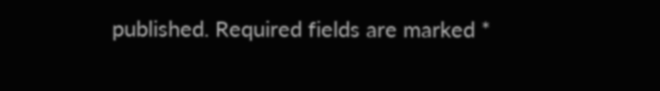published. Required fields are marked *